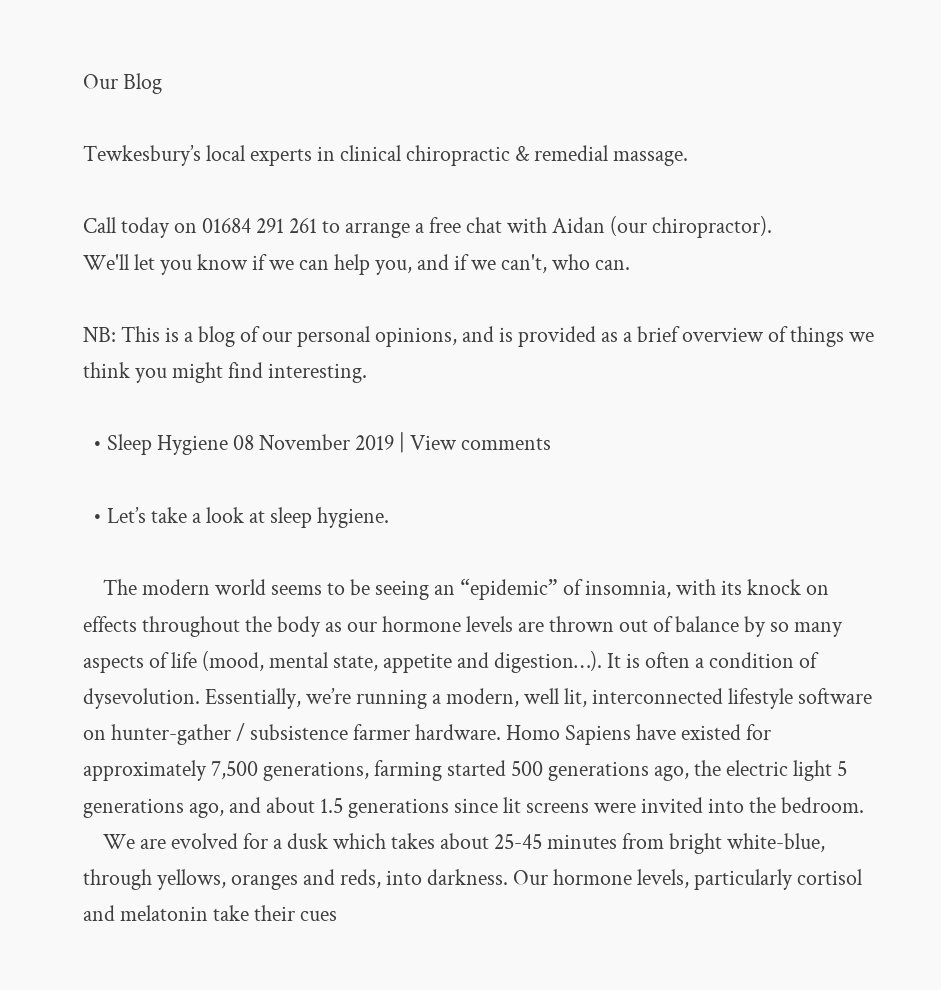Our Blog

Tewkesbury’s local experts in clinical chiropractic & remedial massage.

Call today on 01684 291 261 to arrange a free chat with Aidan (our chiropractor).
We'll let you know if we can help you, and if we can't, who can.

NB: This is a blog of our personal opinions, and is provided as a brief overview of things we think you might find interesting.

  • Sleep Hygiene 08 November 2019 | View comments

  • Let’s take a look at sleep hygiene.

    The modern world seems to be seeing an “epidemic” of insomnia, with its knock on effects throughout the body as our hormone levels are thrown out of balance by so many aspects of life (mood, mental state, appetite and digestion…). It is often a condition of dysevolution. Essentially, we’re running a modern, well lit, interconnected lifestyle software on hunter-gather / subsistence farmer hardware. Homo Sapiens have existed for approximately 7,500 generations, farming started 500 generations ago, the electric light 5 generations ago, and about 1.5 generations since lit screens were invited into the bedroom.
    We are evolved for a dusk which takes about 25-45 minutes from bright white-blue, through yellows, oranges and reds, into darkness. Our hormone levels, particularly cortisol and melatonin take their cues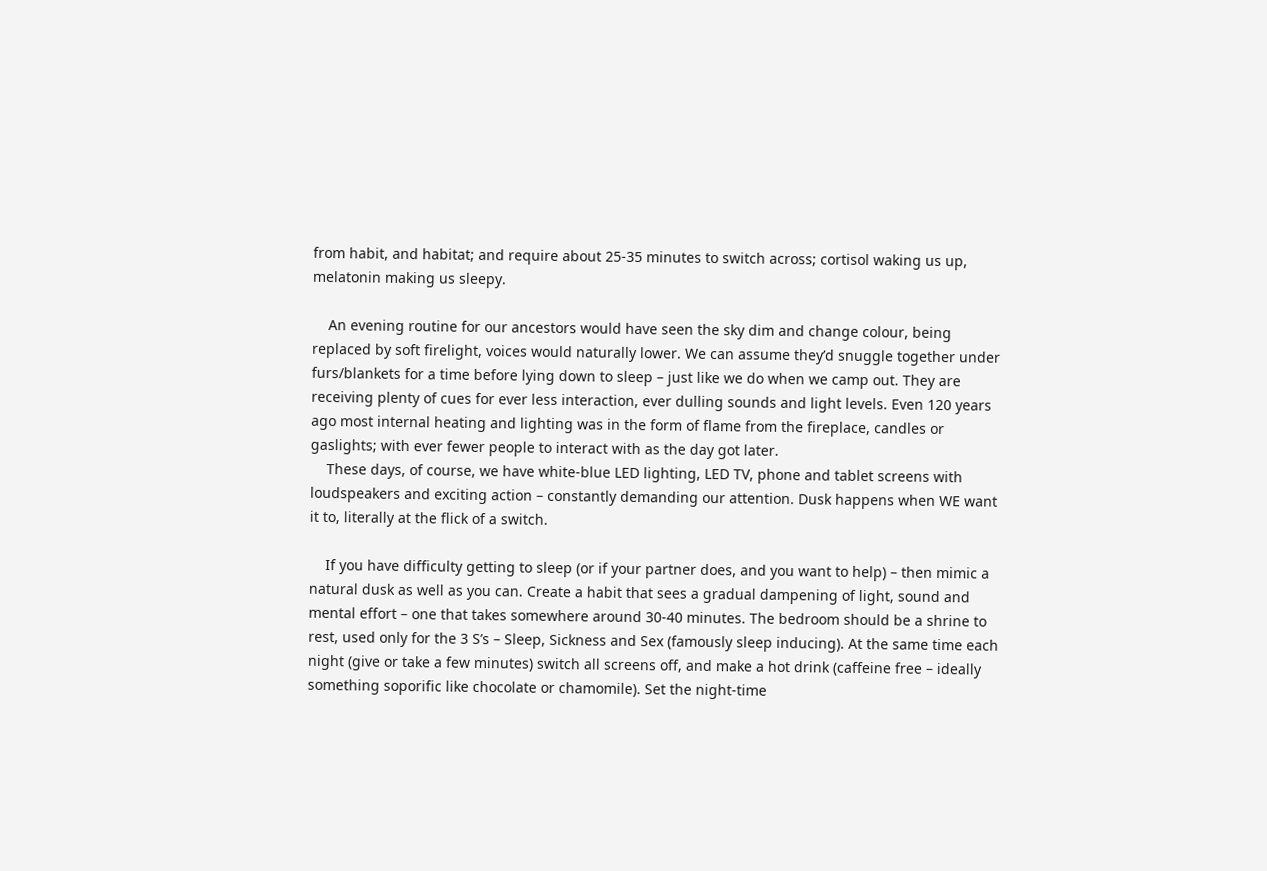from habit, and habitat; and require about 25-35 minutes to switch across; cortisol waking us up, melatonin making us sleepy.

    An evening routine for our ancestors would have seen the sky dim and change colour, being replaced by soft firelight, voices would naturally lower. We can assume they’d snuggle together under furs/blankets for a time before lying down to sleep – just like we do when we camp out. They are receiving plenty of cues for ever less interaction, ever dulling sounds and light levels. Even 120 years ago most internal heating and lighting was in the form of flame from the fireplace, candles or gaslights; with ever fewer people to interact with as the day got later.
    These days, of course, we have white-blue LED lighting, LED TV, phone and tablet screens with loudspeakers and exciting action – constantly demanding our attention. Dusk happens when WE want it to, literally at the flick of a switch.

    If you have difficulty getting to sleep (or if your partner does, and you want to help) – then mimic a natural dusk as well as you can. Create a habit that sees a gradual dampening of light, sound and mental effort – one that takes somewhere around 30-40 minutes. The bedroom should be a shrine to rest, used only for the 3 S’s – Sleep, Sickness and Sex (famously sleep inducing). At the same time each night (give or take a few minutes) switch all screens off, and make a hot drink (caffeine free – ideally something soporific like chocolate or chamomile). Set the night-time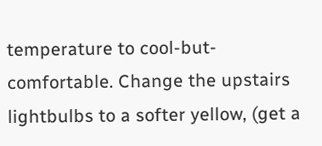temperature to cool-but-comfortable. Change the upstairs lightbulbs to a softer yellow, (get a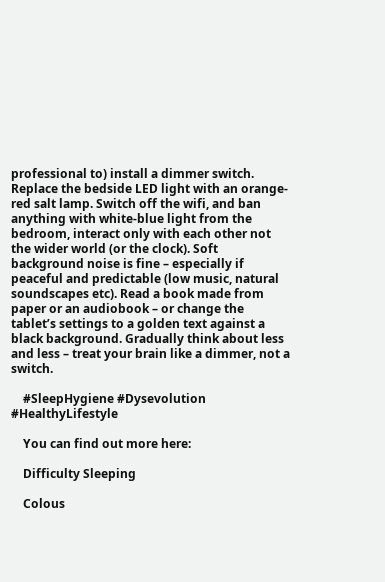professional to) install a dimmer switch. Replace the bedside LED light with an orange-red salt lamp. Switch off the wifi, and ban anything with white-blue light from the bedroom, interact only with each other not the wider world (or the clock). Soft background noise is fine – especially if peaceful and predictable (low music, natural soundscapes etc). Read a book made from paper or an audiobook – or change the tablet’s settings to a golden text against a black background. Gradually think about less and less – treat your brain like a dimmer, not a switch.

    #SleepHygiene #Dysevolution #HealthyLifestyle

    You can find out more here:

    Difficulty Sleeping

    Colous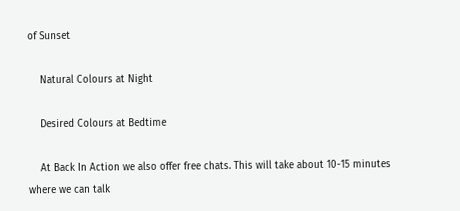of Sunset

    Natural Colours at Night

    Desired Colours at Bedtime

    At Back In Action we also offer free chats. This will take about 10-15 minutes where we can talk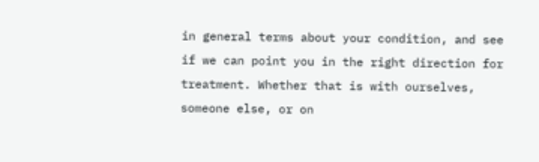in general terms about your condition, and see if we can point you in the right direction for treatment. Whether that is with ourselves, someone else, or on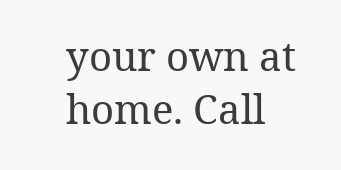your own at home. Call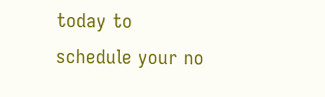today to schedule your no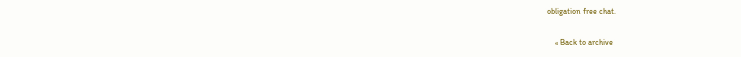obligation free chat.

    « Back to archive